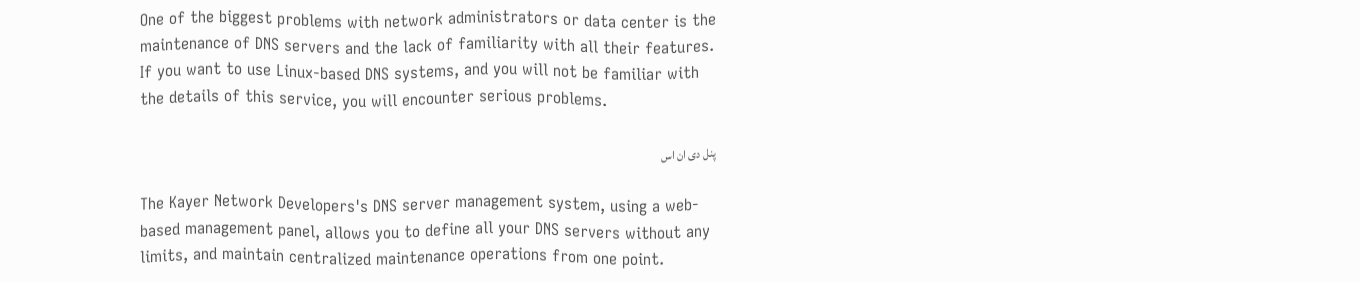One of the biggest problems with network administrators or data center is the maintenance of DNS servers and the lack of familiarity with all their features. If you want to use Linux-based DNS systems, and you will not be familiar with the details of this service, you will encounter serious problems.

پنل دی ان اس

The Kayer Network Developers's DNS server management system, using a web-based management panel, allows you to define all your DNS servers without any limits, and maintain centralized maintenance operations from one point.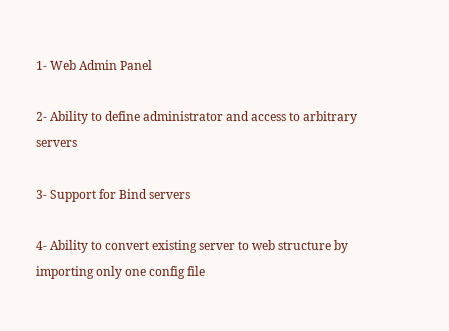1- Web Admin Panel

2- Ability to define administrator and access to arbitrary servers

3- Support for Bind servers

4- Ability to convert existing server to web structure by importing only one config file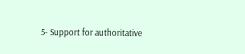5- Support for authoritative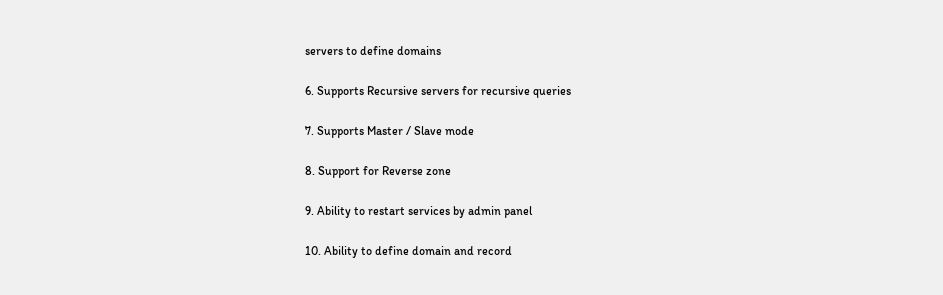servers to define domains

6. Supports Recursive servers for recursive queries

7. Supports Master / Slave mode

8. Support for Reverse zone

9. Ability to restart services by admin panel

10. Ability to define domain and record